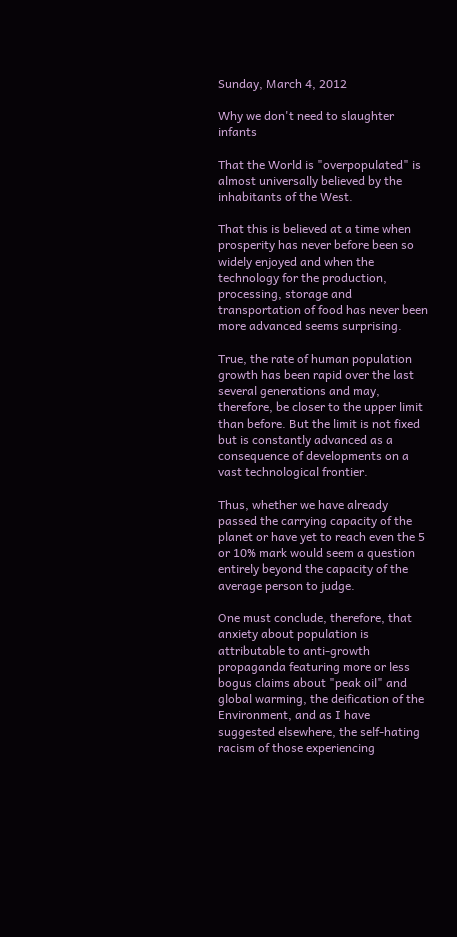Sunday, March 4, 2012

Why we don't need to slaughter infants

That the World is "overpopulated" is almost universally believed by the inhabitants of the West.

That this is believed at a time when prosperity has never before been so widely enjoyed and when the technology for the production, processing, storage and transportation of food has never been more advanced seems surprising.

True, the rate of human population growth has been rapid over the last several generations and may, therefore, be closer to the upper limit than before. But the limit is not fixed but is constantly advanced as a consequence of developments on a vast technological frontier.

Thus, whether we have already passed the carrying capacity of the planet or have yet to reach even the 5 or 10% mark would seem a question entirely beyond the capacity of the average person to judge.

One must conclude, therefore, that anxiety about population is attributable to anti-growth propaganda featuring more or less bogus claims about "peak oil" and global warming, the deification of the Environment, and as I have suggested elsewhere, the self-hating racism of those experiencing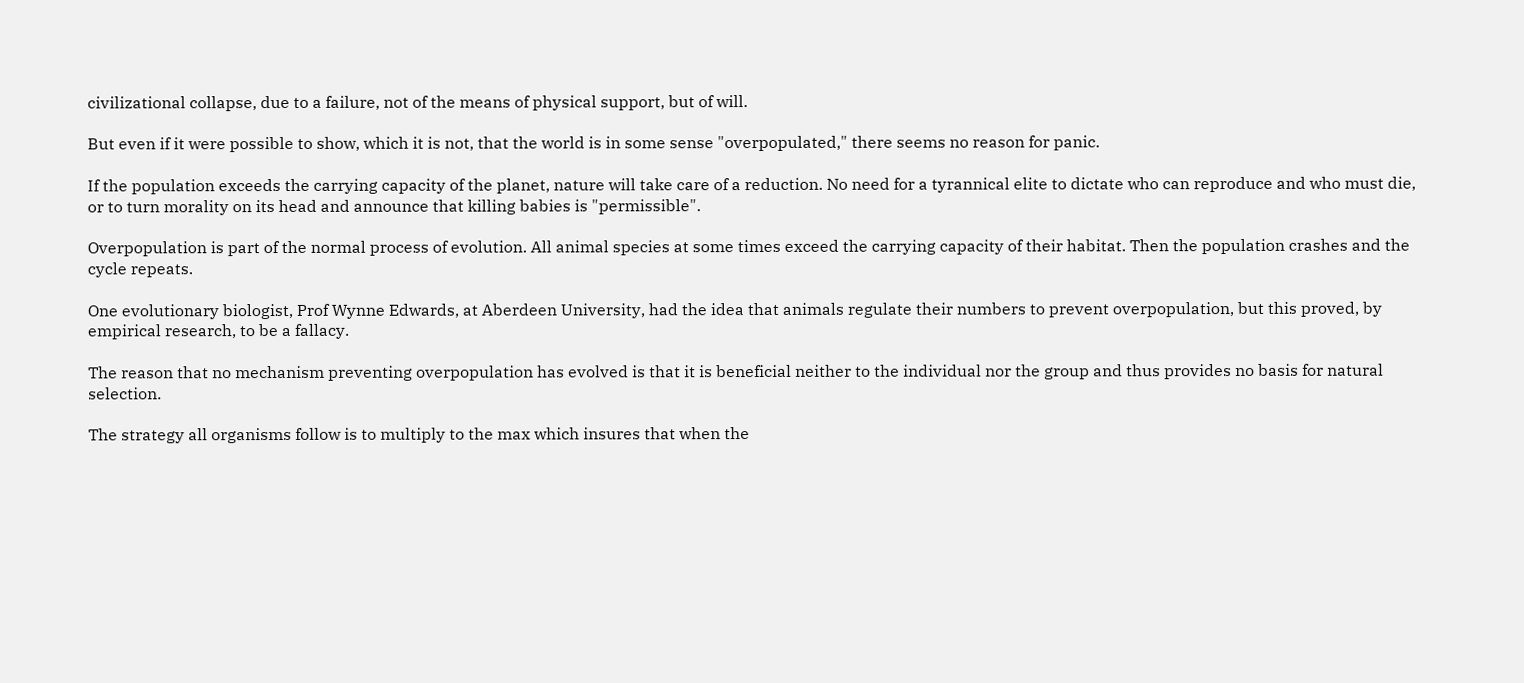civilizational collapse, due to a failure, not of the means of physical support, but of will.

But even if it were possible to show, which it is not, that the world is in some sense "overpopulated," there seems no reason for panic.

If the population exceeds the carrying capacity of the planet, nature will take care of a reduction. No need for a tyrannical elite to dictate who can reproduce and who must die, or to turn morality on its head and announce that killing babies is "permissible".

Overpopulation is part of the normal process of evolution. All animal species at some times exceed the carrying capacity of their habitat. Then the population crashes and the cycle repeats.

One evolutionary biologist, Prof Wynne Edwards, at Aberdeen University, had the idea that animals regulate their numbers to prevent overpopulation, but this proved, by empirical research, to be a fallacy.

The reason that no mechanism preventing overpopulation has evolved is that it is beneficial neither to the individual nor the group and thus provides no basis for natural selection.

The strategy all organisms follow is to multiply to the max which insures that when the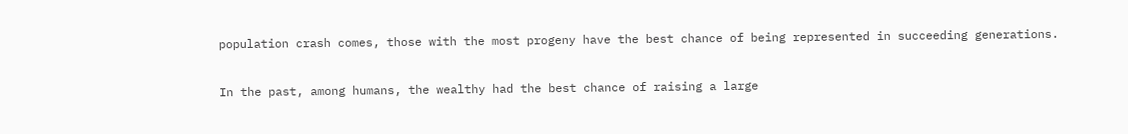population crash comes, those with the most progeny have the best chance of being represented in succeeding generations.

In the past, among humans, the wealthy had the best chance of raising a large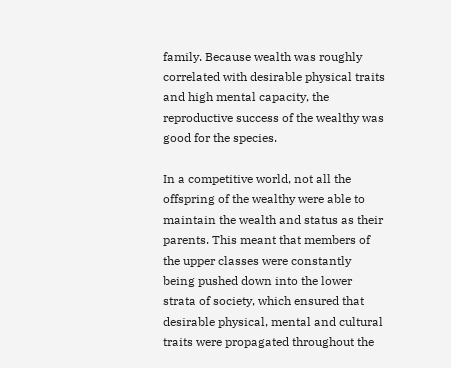family. Because wealth was roughly correlated with desirable physical traits and high mental capacity, the reproductive success of the wealthy was good for the species.

In a competitive world, not all the offspring of the wealthy were able to maintain the wealth and status as their parents. This meant that members of the upper classes were constantly being pushed down into the lower strata of society, which ensured that desirable physical, mental and cultural traits were propagated throughout the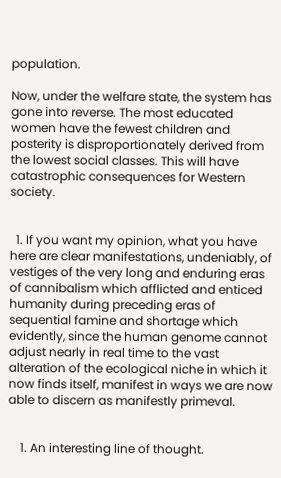population.

Now, under the welfare state, the system has gone into reverse. The most educated women have the fewest children and posterity is disproportionately derived from the lowest social classes. This will have catastrophic consequences for Western society.


  1. If you want my opinion, what you have here are clear manifestations, undeniably, of vestiges of the very long and enduring eras of cannibalism which afflicted and enticed humanity during preceding eras of sequential famine and shortage which evidently, since the human genome cannot adjust nearly in real time to the vast alteration of the ecological niche in which it now finds itself, manifest in ways we are now able to discern as manifestly primeval.


    1. An interesting line of thought.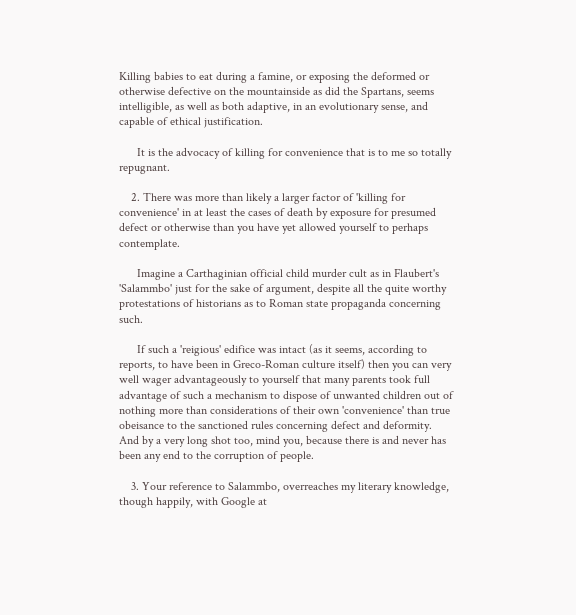Killing babies to eat during a famine, or exposing the deformed or otherwise defective on the mountainside as did the Spartans, seems intelligible, as well as both adaptive, in an evolutionary sense, and capable of ethical justification.

      It is the advocacy of killing for convenience that is to me so totally repugnant.

    2. There was more than likely a larger factor of 'killing for convenience' in at least the cases of death by exposure for presumed defect or otherwise than you have yet allowed yourself to perhaps contemplate.

      Imagine a Carthaginian official child murder cult as in Flaubert's 'Salammbo' just for the sake of argument, despite all the quite worthy protestations of historians as to Roman state propaganda concerning such.

      If such a 'reigious' edifice was intact (as it seems, according to reports, to have been in Greco-Roman culture itself) then you can very well wager advantageously to yourself that many parents took full advantage of such a mechanism to dispose of unwanted children out of nothing more than considerations of their own 'convenience' than true obeisance to the sanctioned rules concerning defect and deformity. And by a very long shot too, mind you, because there is and never has been any end to the corruption of people.

    3. Your reference to Salammbo, overreaches my literary knowledge, though happily, with Google at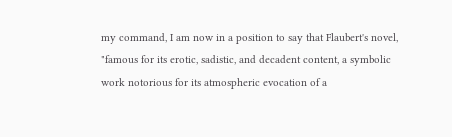my command, I am now in a position to say that Flaubert's novel, "famous for its erotic, sadistic, and decadent content, a symbolic work notorious for its atmospheric evocation of a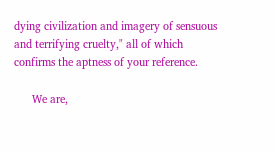dying civilization and imagery of sensuous and terrifying cruelty," all of which confirms the aptness of your reference.

      We are,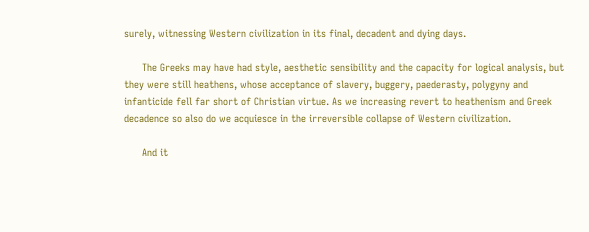surely, witnessing Western civilization in its final, decadent and dying days.

      The Greeks may have had style, aesthetic sensibility and the capacity for logical analysis, but they were still heathens, whose acceptance of slavery, buggery, paederasty, polygyny and infanticide fell far short of Christian virtue. As we increasing revert to heathenism and Greek decadence so also do we acquiesce in the irreversible collapse of Western civilization.

      And it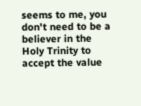seems to me, you don't need to be a believer in the Holy Trinity to accept the value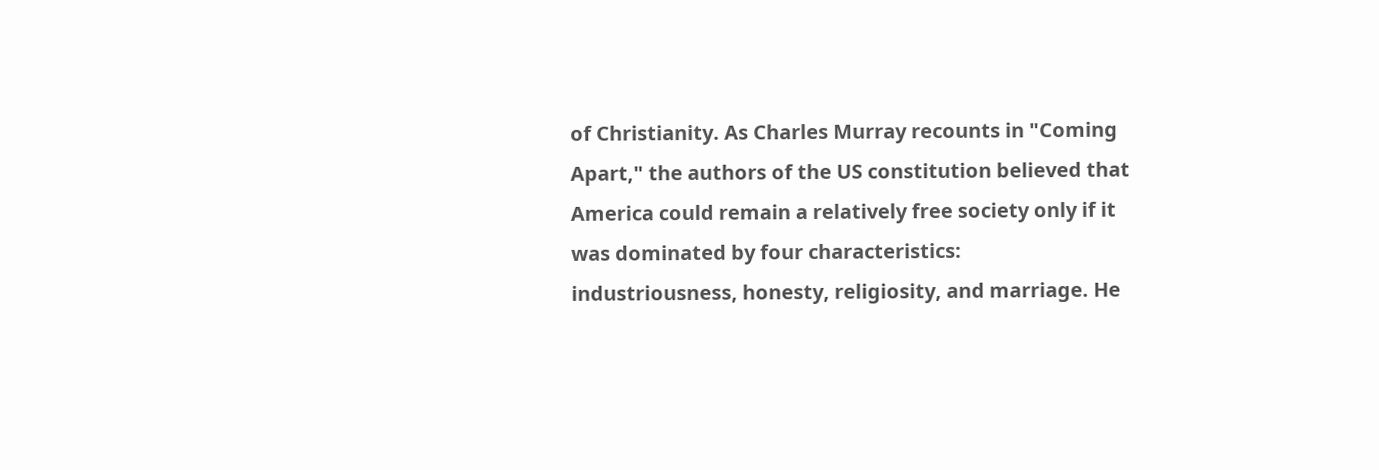of Christianity. As Charles Murray recounts in "Coming Apart," the authors of the US constitution believed that America could remain a relatively free society only if it was dominated by four characteristics: industriousness, honesty, religiosity, and marriage. He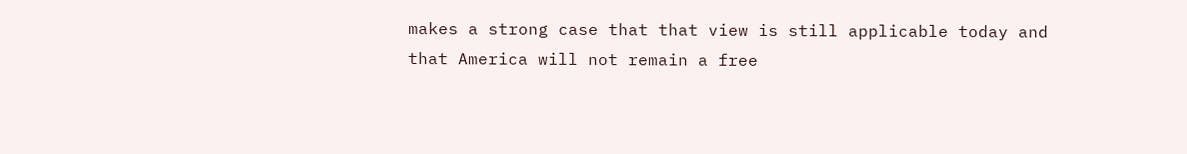makes a strong case that that view is still applicable today and that America will not remain a free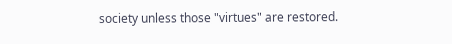society unless those "virtues" are restored.